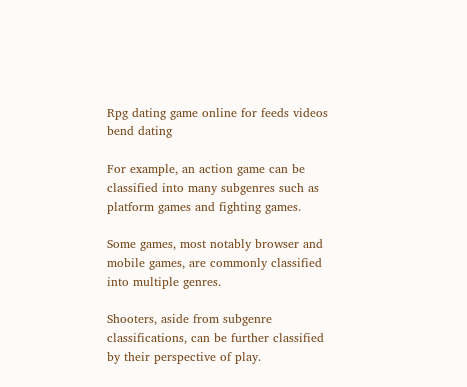Rpg dating game online for feeds videos bend dating

For example, an action game can be classified into many subgenres such as platform games and fighting games.

Some games, most notably browser and mobile games, are commonly classified into multiple genres.

Shooters, aside from subgenre classifications, can be further classified by their perspective of play.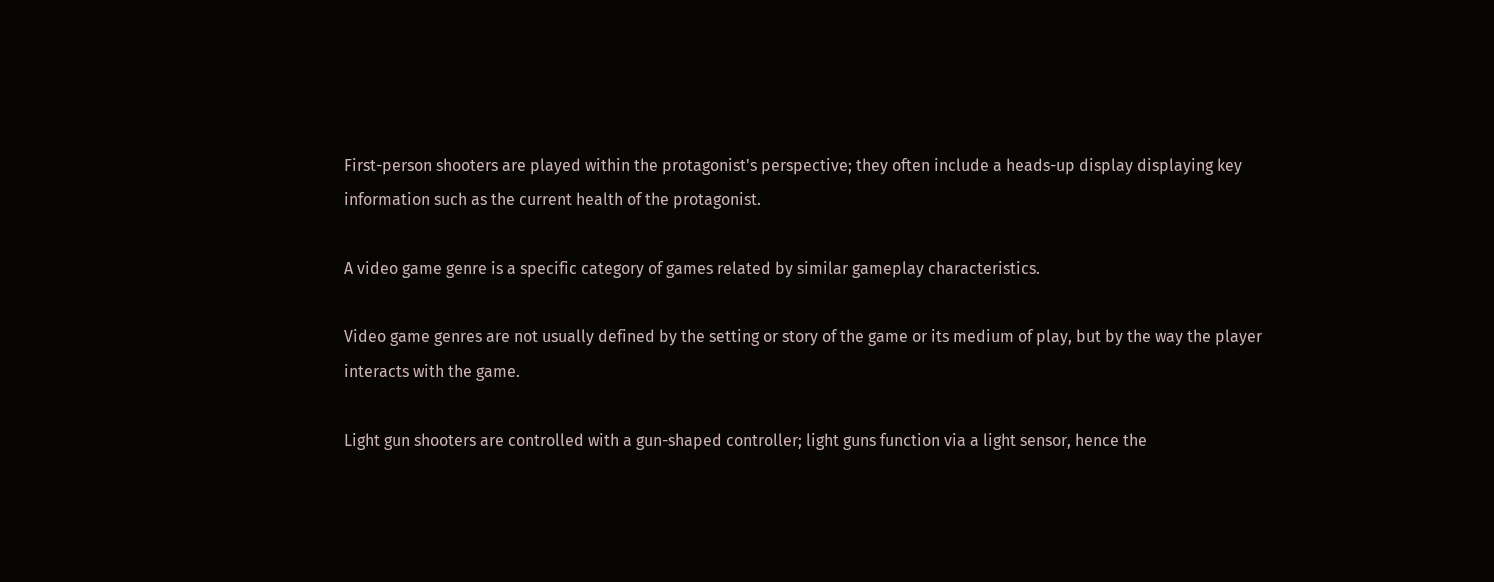First-person shooters are played within the protagonist's perspective; they often include a heads-up display displaying key information such as the current health of the protagonist.

A video game genre is a specific category of games related by similar gameplay characteristics.

Video game genres are not usually defined by the setting or story of the game or its medium of play, but by the way the player interacts with the game.

Light gun shooters are controlled with a gun-shaped controller; light guns function via a light sensor, hence the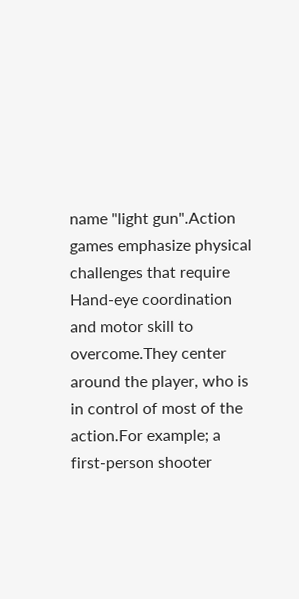name "light gun".Action games emphasize physical challenges that require Hand-eye coordination and motor skill to overcome.They center around the player, who is in control of most of the action.For example; a first-person shooter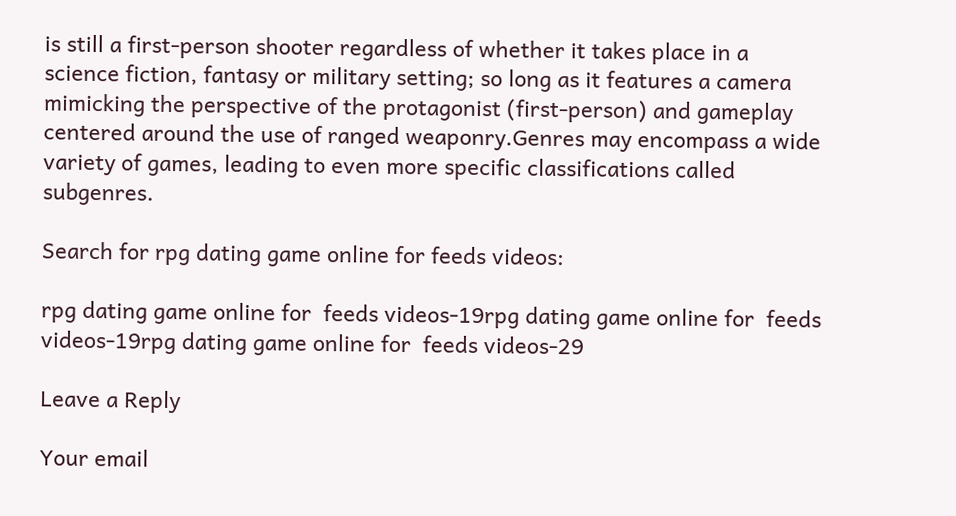is still a first-person shooter regardless of whether it takes place in a science fiction, fantasy or military setting; so long as it features a camera mimicking the perspective of the protagonist (first-person) and gameplay centered around the use of ranged weaponry.Genres may encompass a wide variety of games, leading to even more specific classifications called subgenres.

Search for rpg dating game online for feeds videos:

rpg dating game online for  feeds videos-19rpg dating game online for  feeds videos-19rpg dating game online for  feeds videos-29

Leave a Reply

Your email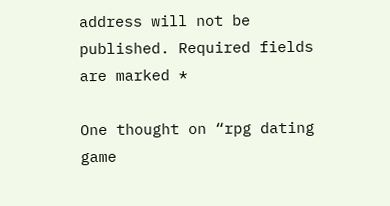address will not be published. Required fields are marked *

One thought on “rpg dating game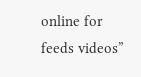online for feeds videos”